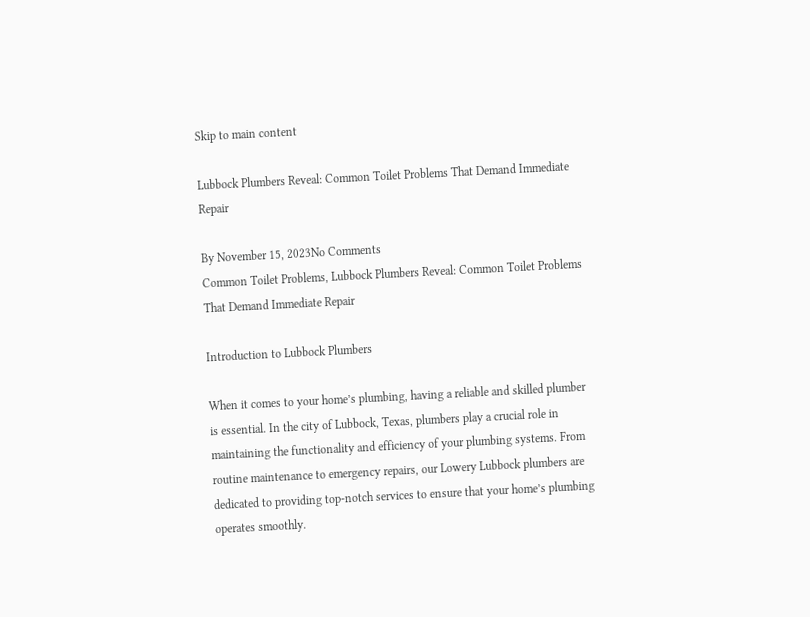Skip to main content

Lubbock Plumbers Reveal: Common Toilet Problems That Demand Immediate Repair

By November 15, 2023No Comments
Common Toilet Problems, Lubbock Plumbers Reveal: Common Toilet Problems That Demand Immediate Repair

Introduction to Lubbock Plumbers

When it comes to your home’s plumbing, having a reliable and skilled plumber is essential. In the city of Lubbock, Texas, plumbers play a crucial role in maintaining the functionality and efficiency of your plumbing systems. From routine maintenance to emergency repairs, our Lowery Lubbock plumbers are dedicated to providing top-notch services to ensure that your home’s plumbing operates smoothly.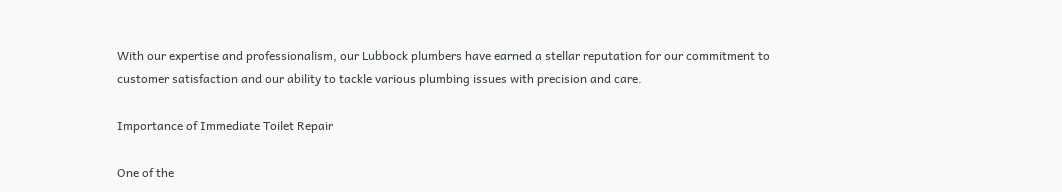With our expertise and professionalism, our Lubbock plumbers have earned a stellar reputation for our commitment to customer satisfaction and our ability to tackle various plumbing issues with precision and care.

Importance of Immediate Toilet Repair

One of the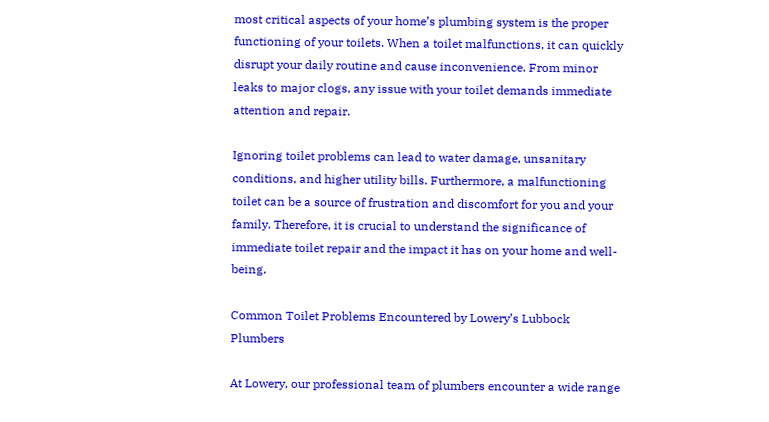most critical aspects of your home’s plumbing system is the proper functioning of your toilets. When a toilet malfunctions, it can quickly disrupt your daily routine and cause inconvenience. From minor leaks to major clogs, any issue with your toilet demands immediate attention and repair.

Ignoring toilet problems can lead to water damage, unsanitary conditions, and higher utility bills. Furthermore, a malfunctioning toilet can be a source of frustration and discomfort for you and your family. Therefore, it is crucial to understand the significance of immediate toilet repair and the impact it has on your home and well-being.

Common Toilet Problems Encountered by Lowery’s Lubbock Plumbers

At Lowery, our professional team of plumbers encounter a wide range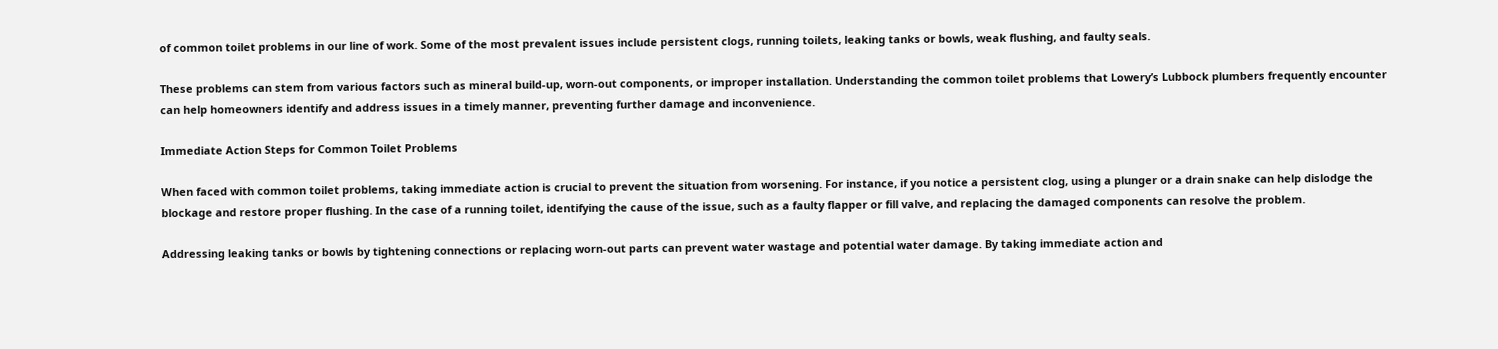of common toilet problems in our line of work. Some of the most prevalent issues include persistent clogs, running toilets, leaking tanks or bowls, weak flushing, and faulty seals.

These problems can stem from various factors such as mineral build-up, worn-out components, or improper installation. Understanding the common toilet problems that Lowery’s Lubbock plumbers frequently encounter can help homeowners identify and address issues in a timely manner, preventing further damage and inconvenience.

Immediate Action Steps for Common Toilet Problems

When faced with common toilet problems, taking immediate action is crucial to prevent the situation from worsening. For instance, if you notice a persistent clog, using a plunger or a drain snake can help dislodge the blockage and restore proper flushing. In the case of a running toilet, identifying the cause of the issue, such as a faulty flapper or fill valve, and replacing the damaged components can resolve the problem.

Addressing leaking tanks or bowls by tightening connections or replacing worn-out parts can prevent water wastage and potential water damage. By taking immediate action and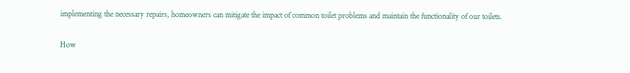implementing the necessary repairs, homeowners can mitigate the impact of common toilet problems and maintain the functionality of our toilets.

How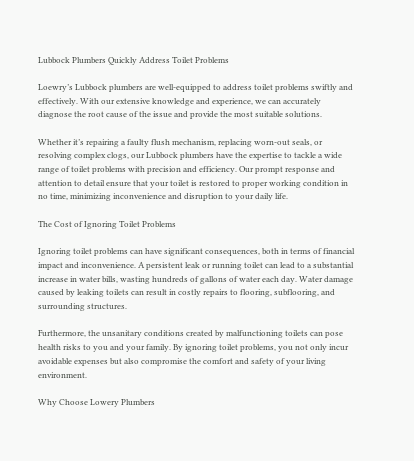Lubbock Plumbers Quickly Address Toilet Problems

Loewry’s Lubbock plumbers are well-equipped to address toilet problems swiftly and effectively. With our extensive knowledge and experience, we can accurately diagnose the root cause of the issue and provide the most suitable solutions.

Whether it’s repairing a faulty flush mechanism, replacing worn-out seals, or resolving complex clogs, our Lubbock plumbers have the expertise to tackle a wide range of toilet problems with precision and efficiency. Our prompt response and attention to detail ensure that your toilet is restored to proper working condition in no time, minimizing inconvenience and disruption to your daily life.

The Cost of Ignoring Toilet Problems

Ignoring toilet problems can have significant consequences, both in terms of financial impact and inconvenience. A persistent leak or running toilet can lead to a substantial increase in water bills, wasting hundreds of gallons of water each day. Water damage caused by leaking toilets can result in costly repairs to flooring, subflooring, and surrounding structures.

Furthermore, the unsanitary conditions created by malfunctioning toilets can pose health risks to you and your family. By ignoring toilet problems, you not only incur avoidable expenses but also compromise the comfort and safety of your living environment.

Why Choose Lowery Plumbers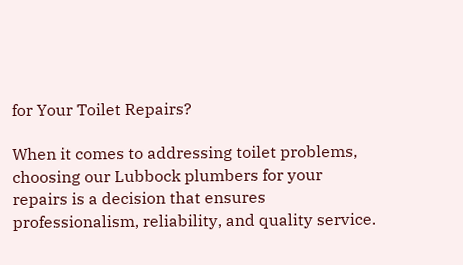for Your Toilet Repairs?

When it comes to addressing toilet problems, choosing our Lubbock plumbers for your repairs is a decision that ensures professionalism, reliability, and quality service.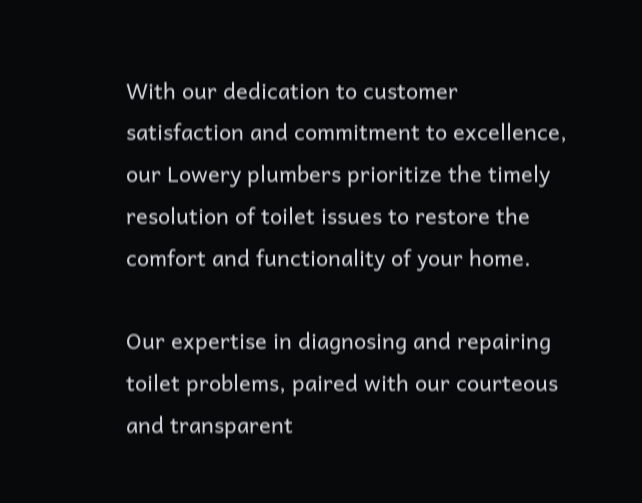With our dedication to customer satisfaction and commitment to excellence, our Lowery plumbers prioritize the timely resolution of toilet issues to restore the comfort and functionality of your home.

Our expertise in diagnosing and repairing toilet problems, paired with our courteous and transparent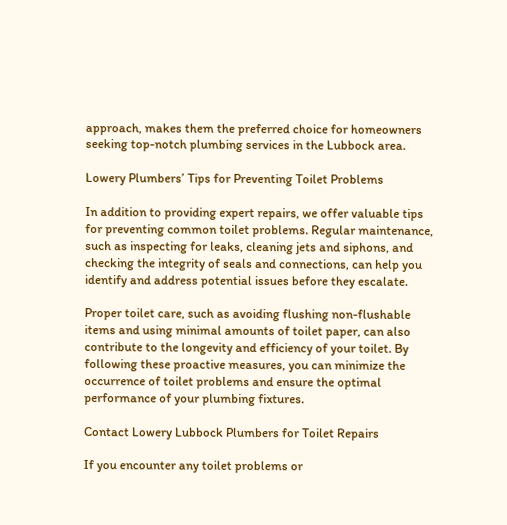approach, makes them the preferred choice for homeowners seeking top-notch plumbing services in the Lubbock area.

Lowery Plumbers’ Tips for Preventing Toilet Problems

In addition to providing expert repairs, we offer valuable tips for preventing common toilet problems. Regular maintenance, such as inspecting for leaks, cleaning jets and siphons, and checking the integrity of seals and connections, can help you identify and address potential issues before they escalate.

Proper toilet care, such as avoiding flushing non-flushable items and using minimal amounts of toilet paper, can also contribute to the longevity and efficiency of your toilet. By following these proactive measures, you can minimize the occurrence of toilet problems and ensure the optimal performance of your plumbing fixtures.

Contact Lowery Lubbock Plumbers for Toilet Repairs

If you encounter any toilet problems or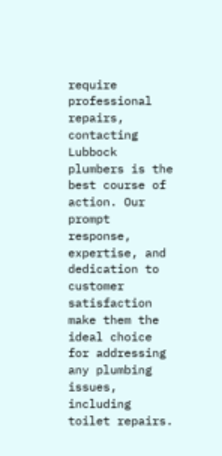require professional repairs, contacting Lubbock plumbers is the best course of action. Our prompt response, expertise, and dedication to customer satisfaction make them the ideal choice for addressing any plumbing issues, including toilet repairs.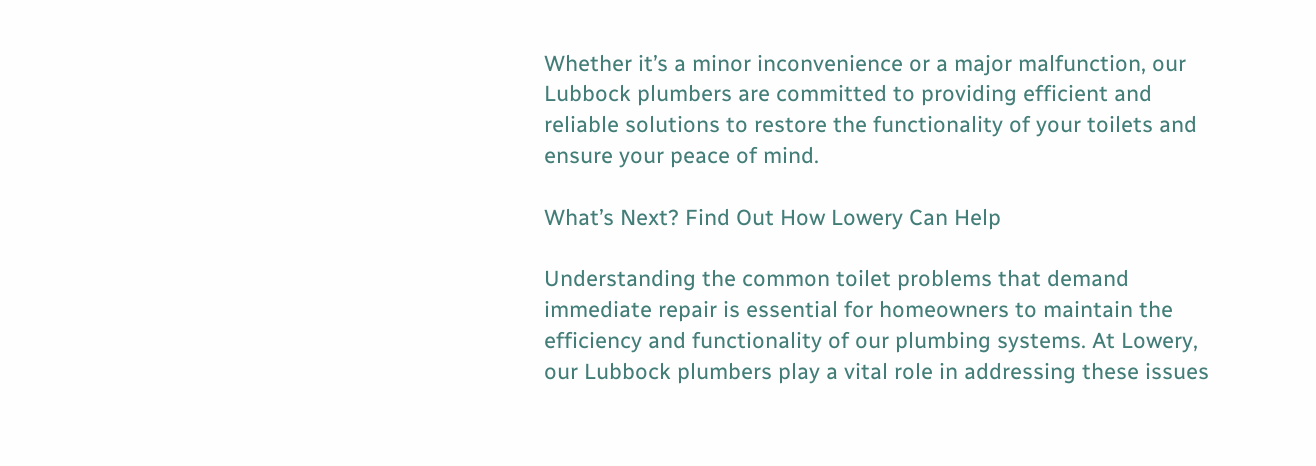Whether it’s a minor inconvenience or a major malfunction, our Lubbock plumbers are committed to providing efficient and reliable solutions to restore the functionality of your toilets and ensure your peace of mind.

What’s Next? Find Out How Lowery Can Help

Understanding the common toilet problems that demand immediate repair is essential for homeowners to maintain the efficiency and functionality of our plumbing systems. At Lowery, our Lubbock plumbers play a vital role in addressing these issues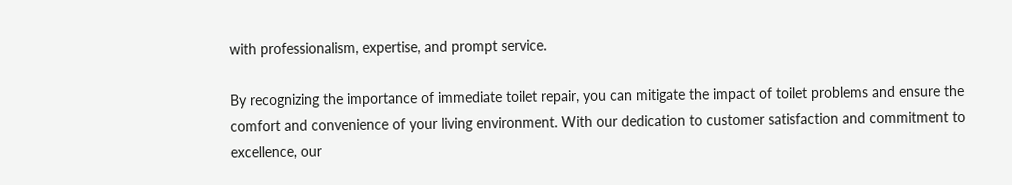with professionalism, expertise, and prompt service.

By recognizing the importance of immediate toilet repair, you can mitigate the impact of toilet problems and ensure the comfort and convenience of your living environment. With our dedication to customer satisfaction and commitment to excellence, our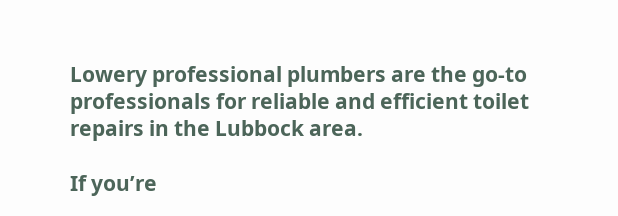Lowery professional plumbers are the go-to professionals for reliable and efficient toilet repairs in the Lubbock area.

If you’re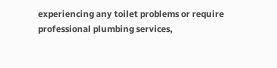experiencing any toilet problems or require professional plumbing services,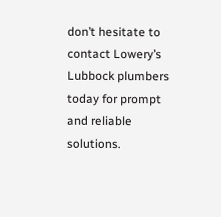don’t hesitate to contact Lowery’s Lubbock plumbers today for prompt and reliable solutions.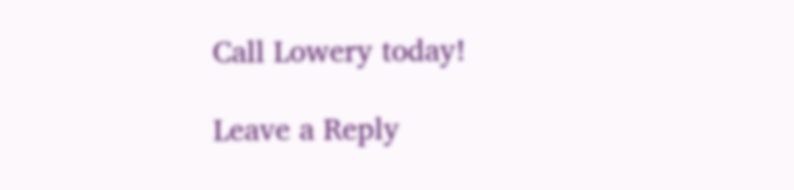Call Lowery today!

Leave a Reply